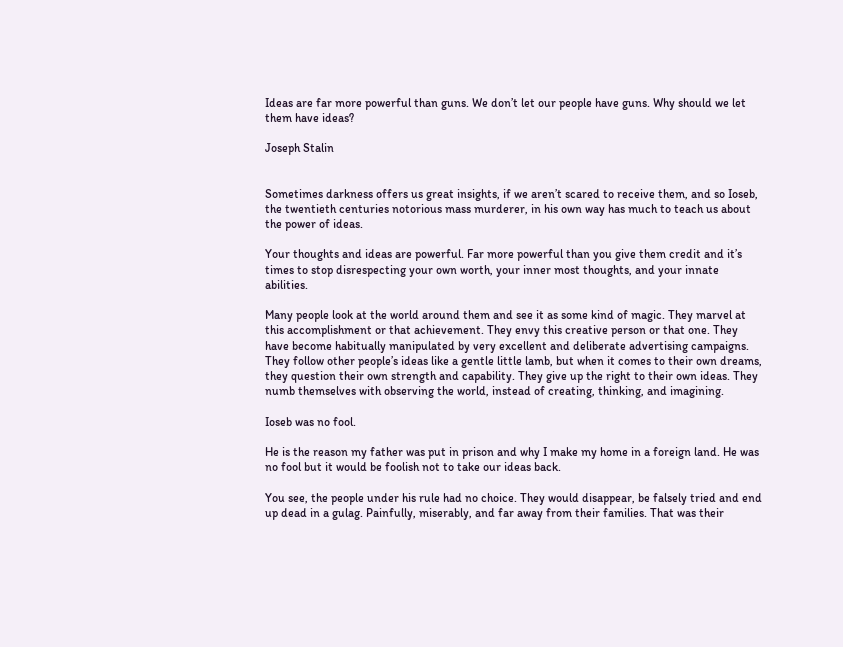Ideas are far more powerful than guns. We don’t let our people have guns. Why should we let them have ideas?

Joseph Stalin


Sometimes darkness offers us great insights, if we aren’t scared to receive them, and so Ioseb, the twentieth centuries notorious mass murderer, in his own way has much to teach us about the power of ideas.

Your thoughts and ideas are powerful. Far more powerful than you give them credit and it’s times to stop disrespecting your own worth, your inner most thoughts, and your innate abilities.

Many people look at the world around them and see it as some kind of magic. They marvel at this accomplishment or that achievement. They envy this creative person or that one. They have become habitually manipulated by very excellent and deliberate advertising campaigns. They follow other people’s ideas like a gentle little lamb, but when it comes to their own dreams, they question their own strength and capability. They give up the right to their own ideas. They numb themselves with observing the world, instead of creating, thinking, and imagining.

Ioseb was no fool.

He is the reason my father was put in prison and why I make my home in a foreign land. He was no fool but it would be foolish not to take our ideas back.

You see, the people under his rule had no choice. They would disappear, be falsely tried and end up dead in a gulag. Painfully, miserably, and far away from their families. That was their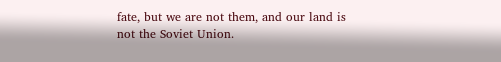fate, but we are not them, and our land is not the Soviet Union.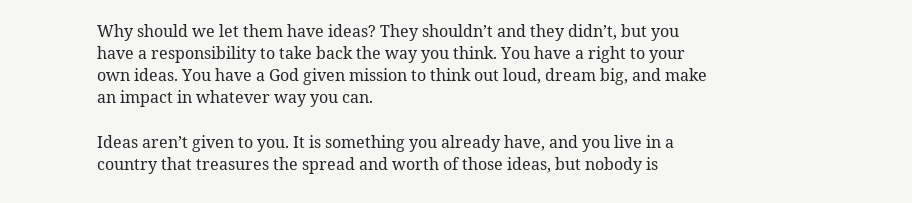Why should we let them have ideas? They shouldn’t and they didn’t, but you have a responsibility to take back the way you think. You have a right to your own ideas. You have a God given mission to think out loud, dream big, and make an impact in whatever way you can.

Ideas aren’t given to you. It is something you already have, and you live in a country that treasures the spread and worth of those ideas, but nobody is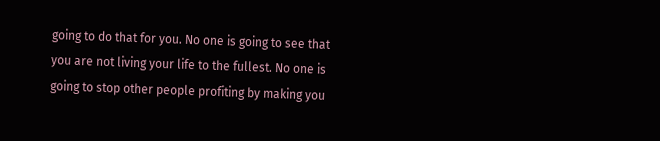going to do that for you. No one is going to see that you are not living your life to the fullest. No one is going to stop other people profiting by making you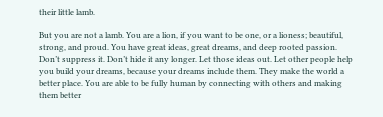their little lamb.

But you are not a lamb. You are a lion, if you want to be one, or a lioness; beautiful, strong, and proud. You have great ideas, great dreams, and deep rooted passion. Don’t suppress it. Don’t hide it any longer. Let those ideas out. Let other people help you build your dreams, because your dreams include them. They make the world a better place. You are able to be fully human by connecting with others and making them better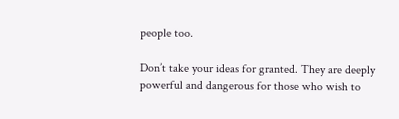people too.

Don’t take your ideas for granted. They are deeply powerful and dangerous for those who wish to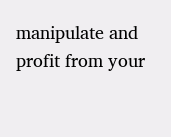manipulate and profit from your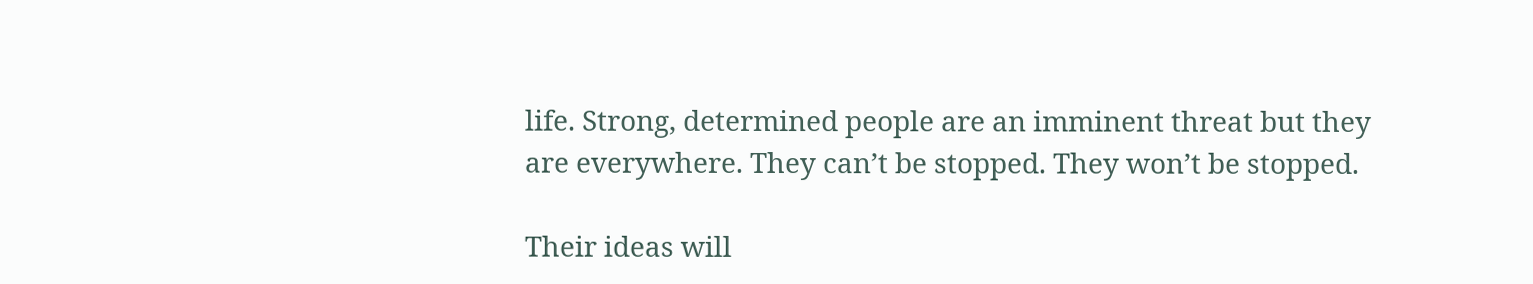life. Strong, determined people are an imminent threat but they are everywhere. They can’t be stopped. They won’t be stopped.

Their ideas will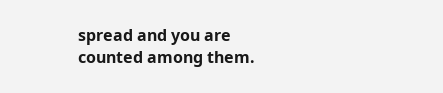spread and you are counted among them.